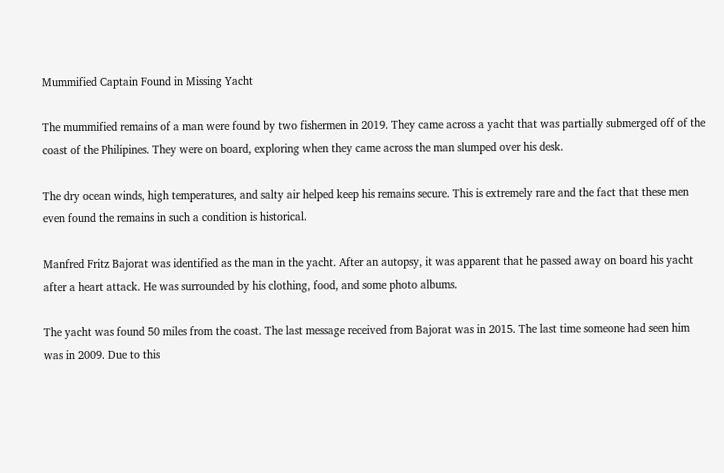Mummified Captain Found in Missing Yacht

The mummified remains of a man were found by two fishermen in 2019. They came across a yacht that was partially submerged off of the coast of the Philipines. They were on board, exploring when they came across the man slumped over his desk.

The dry ocean winds, high temperatures, and salty air helped keep his remains secure. This is extremely rare and the fact that these men even found the remains in such a condition is historical.

Manfred Fritz Bajorat was identified as the man in the yacht. After an autopsy, it was apparent that he passed away on board his yacht after a heart attack. He was surrounded by his clothing, food, and some photo albums.

The yacht was found 50 miles from the coast. The last message received from Bajorat was in 2015. The last time someone had seen him was in 2009. Due to this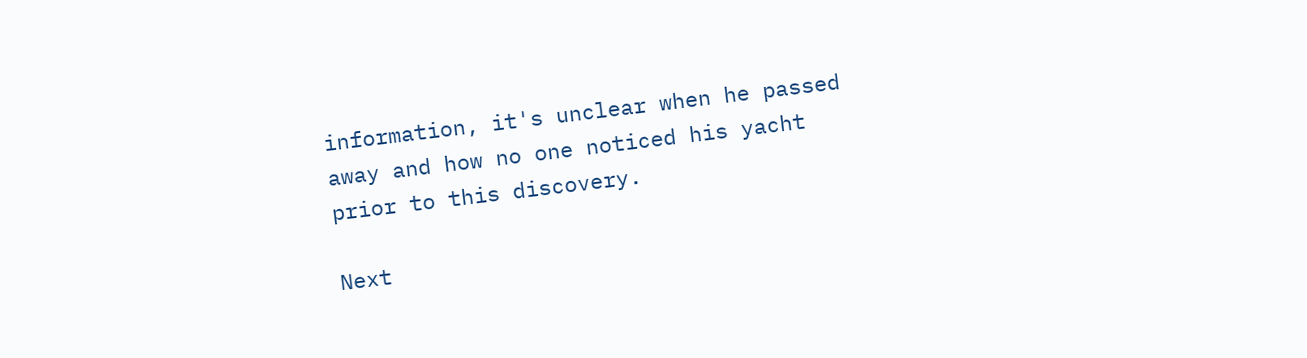information, it's unclear when he passed away and how no one noticed his yacht prior to this discovery.

Next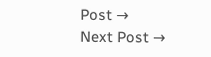Post →
Next Post →